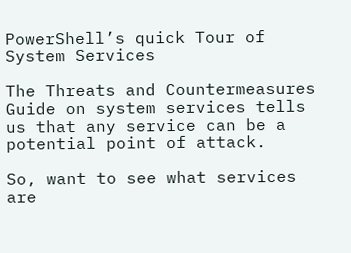PowerShell’s quick Tour of System Services

The Threats and Countermeasures Guide on system services tells us that any service can be a potential point of attack.

So, want to see what services are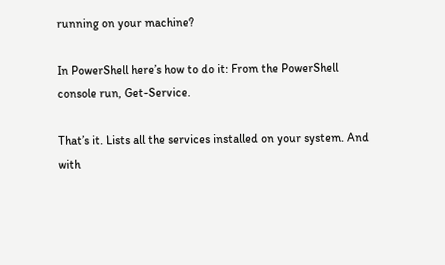running on your machine?

In PowerShell here’s how to do it: From the PowerShell console run, Get-Service.

That’s it. Lists all the services installed on your system. And with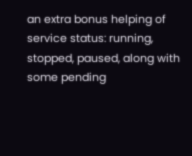an extra bonus helping of service status: running, stopped, paused, along with some pending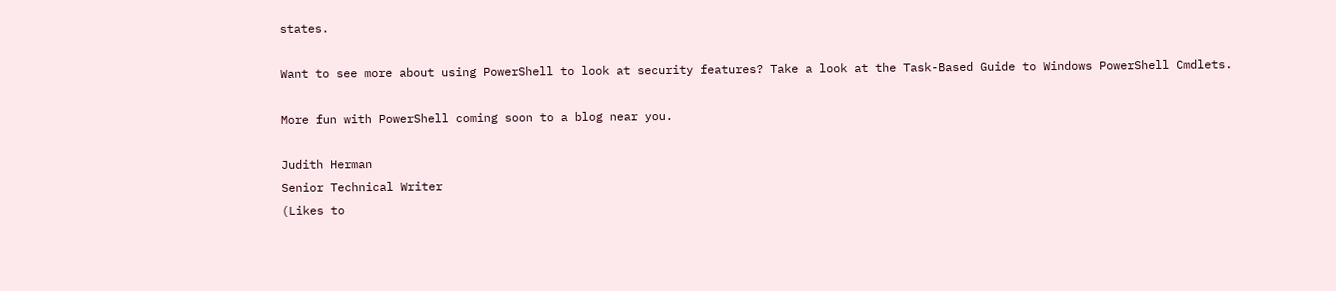states.

Want to see more about using PowerShell to look at security features? Take a look at the Task-Based Guide to Windows PowerShell Cmdlets.

More fun with PowerShell coming soon to a blog near you.

Judith Herman
Senior Technical Writer
(Likes to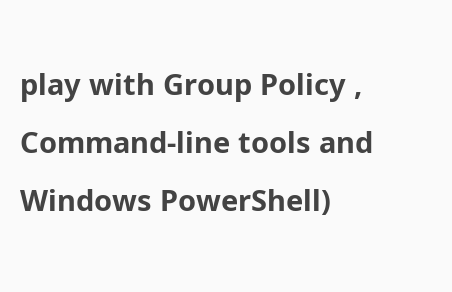play with Group Policy , Command-line tools and Windows PowerShell)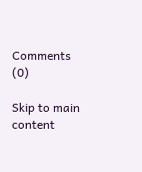Comments (0)

Skip to main content